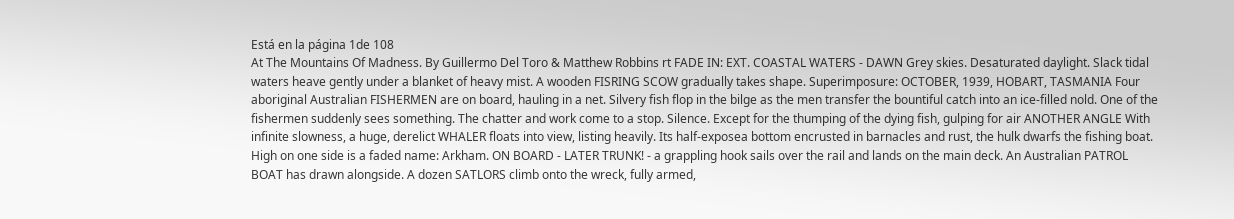Está en la página 1de 108
At The Mountains Of Madness. By Guillermo Del Toro & Matthew Robbins rt FADE IN: EXT. COASTAL WATERS - DAWN Grey skies. Desaturated daylight. Slack tidal waters heave gently under a blanket of heavy mist. A wooden FISRING SCOW gradually takes shape. Superimposure: OCTOBER, 1939, HOBART, TASMANIA Four aboriginal Australian FISHERMEN are on board, hauling in a net. Silvery fish flop in the bilge as the men transfer the bountiful catch into an ice-filled nold. One of the fishermen suddenly sees something. The chatter and work come to a stop. Silence. Except for the thumping of the dying fish, gulping for air ANOTHER ANGLE With infinite slowness, a huge, derelict WHALER floats into view, listing heavily. Its half-exposea bottom encrusted in barnacles and rust, the hulk dwarfs the fishing boat. High on one side is a faded name: Arkham. ON BOARD - LATER TRUNK! - a grappling hook sails over the rail and lands on the main deck. An Australian PATROL BOAT has drawn alongside. A dozen SATLORS climb onto the wreck, fully armed,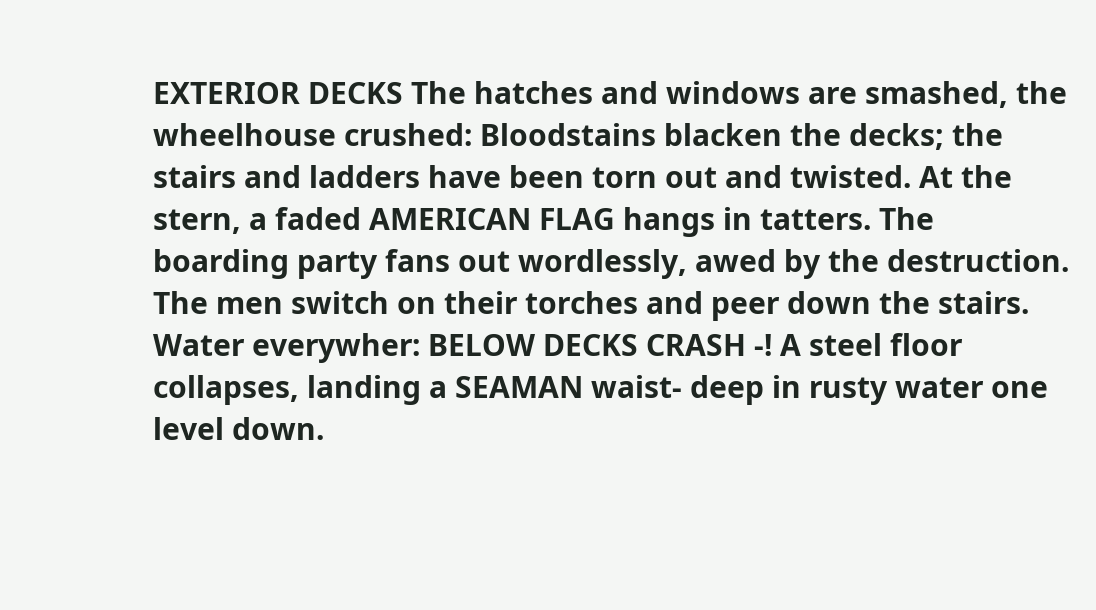EXTERIOR DECKS The hatches and windows are smashed, the wheelhouse crushed: Bloodstains blacken the decks; the stairs and ladders have been torn out and twisted. At the stern, a faded AMERICAN FLAG hangs in tatters. The boarding party fans out wordlessly, awed by the destruction. The men switch on their torches and peer down the stairs. Water everywher: BELOW DECKS CRASH -! A steel floor collapses, landing a SEAMAN waist- deep in rusty water one level down.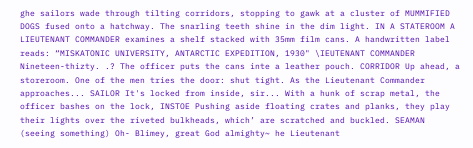ghe sailors wade through tilting corridors, stopping to gawk at a cluster of MUMMIFIED DOGS fused onto a hatchway. The snarling teeth shine in the dim light. IN A STATEROOM A LIEUTENANT COMMANDER examines a shelf stacked with 35mm film cans. A handwritten label reads: “MISKATONIC UNIVERSITY, ANTARCTIC EXPEDITION, 1930" \IEUTENANT COMMANDER Nineteen-thizty. .? The officer puts the cans inte a leather pouch. CORRIDOR Up ahead, a storeroom. One of the men tries the door: shut tight. As the Lieutenant Commander approaches... SAILOR It's locked from inside, sir... With a hunk of scrap metal, the officer bashes on the lock, INSTOE Pushing aside floating crates and planks, they play their lights over the riveted bulkheads, which’ are scratched and buckled. SEAMAN (seeing something) Oh- Blimey, great God almighty~ he Lieutenant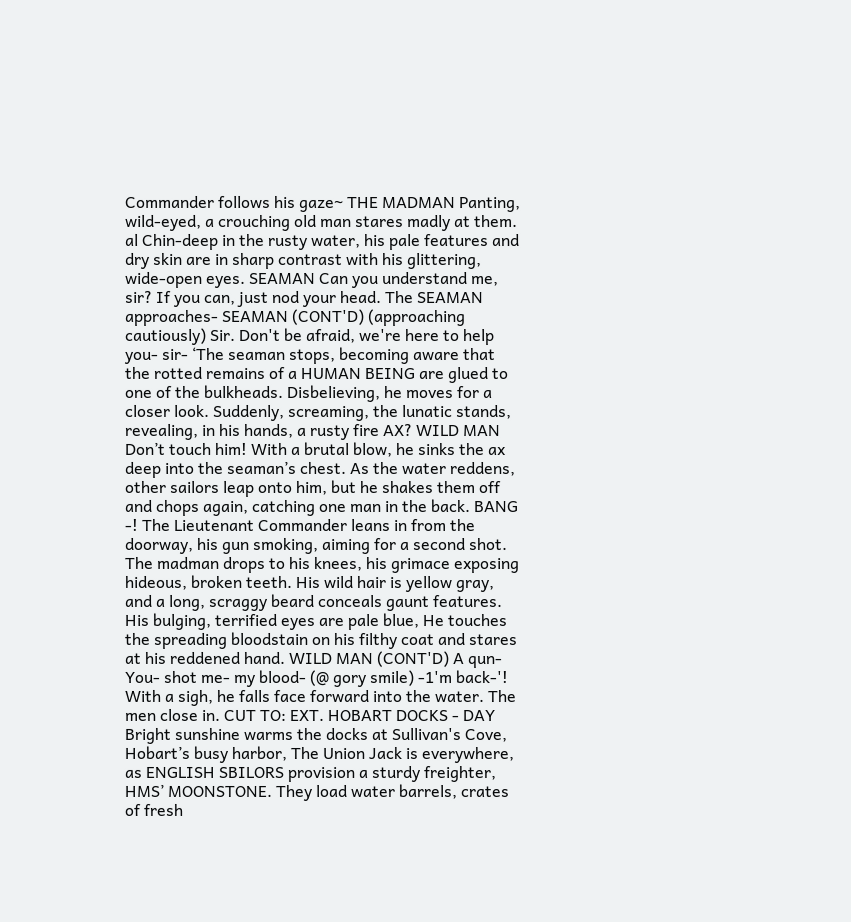Commander follows his gaze~ THE MADMAN Panting, wild-eyed, a crouching old man stares madly at them. al Chin-deep in the rusty water, his pale features and dry skin are in sharp contrast with his glittering, wide-open eyes. SEAMAN Can you understand me, sir? If you can, just nod your head. The SEAMAN approaches- SEAMAN (CONT'D) (approaching cautiously) Sir. Don't be afraid, we're here to help you- sir- ‘The seaman stops, becoming aware that the rotted remains of a HUMAN BEING are glued to one of the bulkheads. Disbelieving, he moves for a closer look. Suddenly, screaming, the lunatic stands, revealing, in his hands, a rusty fire AX? WILD MAN Don’t touch him! With a brutal blow, he sinks the ax deep into the seaman’s chest. As the water reddens, other sailors leap onto him, but he shakes them off and chops again, catching one man in the back. BANG -! The Lieutenant Commander leans in from the doorway, his gun smoking, aiming for a second shot. The madman drops to his knees, his grimace exposing hideous, broken teeth. His wild hair is yellow gray, and a long, scraggy beard conceals gaunt features. His bulging, terrified eyes are pale blue, He touches the spreading bloodstain on his filthy coat and stares at his reddened hand. WILD MAN (CONT'D) A qun- You- shot me- my blood- (@ gory smile) -1'm back-'! With a sigh, he falls face forward into the water. The men close in. CUT TO: EXT. HOBART DOCKS - DAY Bright sunshine warms the docks at Sullivan's Cove, Hobart’s busy harbor, The Union Jack is everywhere, as ENGLISH SBILORS provision a sturdy freighter, HMS’ MOONSTONE. They load water barrels, crates of fresh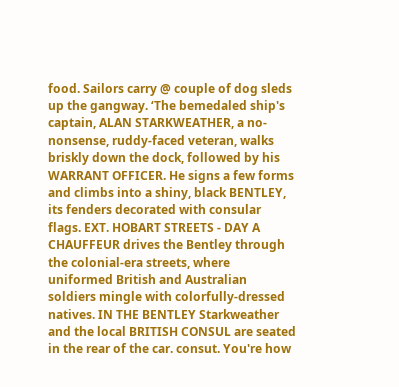food. Sailors carry @ couple of dog sleds up the gangway. ‘The bemedaled ship's captain, ALAN STARKWEATHER, a no- nonsense, ruddy-faced veteran, walks briskly down the dock, followed by his WARRANT OFFICER. He signs a few forms and climbs into a shiny, black BENTLEY, its fenders decorated with consular flags. EXT. HOBART STREETS - DAY A CHAUFFEUR drives the Bentley through the colonial-era streets, where uniformed British and Australian soldiers mingle with colorfully-dressed natives. IN THE BENTLEY Starkweather and the local BRITISH CONSUL are seated in the rear of the car. consut. You're how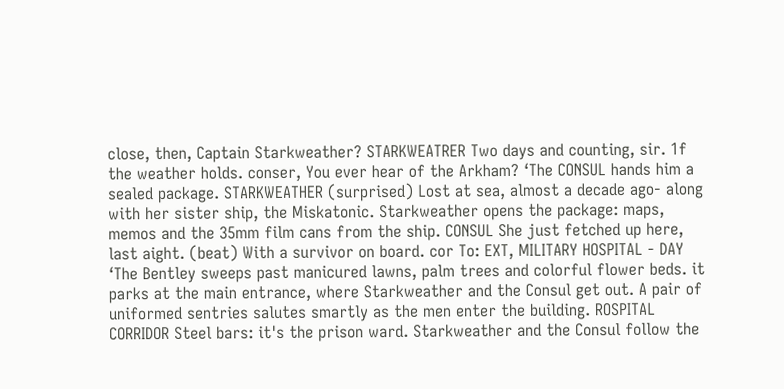close, then, Captain Starkweather? STARKWEATRER Two days and counting, sir. 1f the weather holds. conser, You ever hear of the Arkham? ‘The CONSUL hands him a sealed package. STARKWEATHER (surprised) Lost at sea, almost a decade ago- along with her sister ship, the Miskatonic. Starkweather opens the package: maps, memos and the 35mm film cans from the ship. CONSUL She just fetched up here, last aight. (beat) With a survivor on board. cor To: EXT, MILITARY HOSPITAL - DAY ‘The Bentley sweeps past manicured lawns, palm trees and colorful flower beds. it parks at the main entrance, where Starkweather and the Consul get out. A pair of uniformed sentries salutes smartly as the men enter the building. ROSPITAL CORRIDOR Steel bars: it's the prison ward. Starkweather and the Consul follow the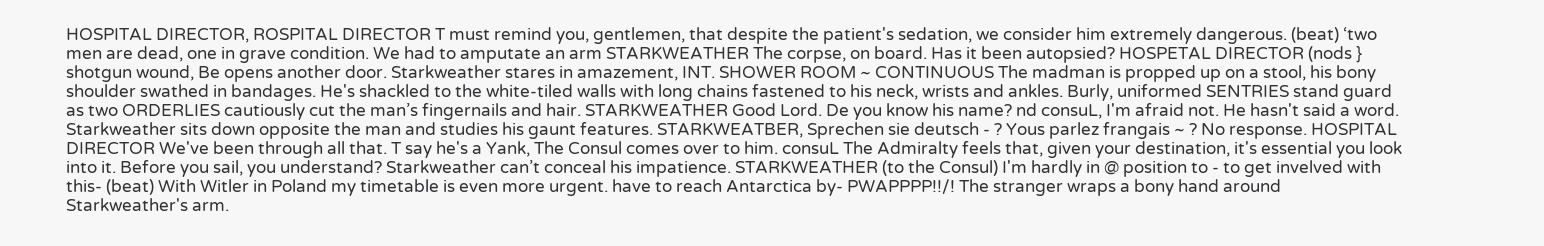HOSPITAL DIRECTOR, ROSPITAL DIRECTOR T must remind you, gentlemen, that despite the patient's sedation, we consider him extremely dangerous. (beat) ‘two men are dead, one in grave condition. We had to amputate an arm STARKWEATHER The corpse, on board. Has it been autopsied? HOSPETAL DIRECTOR (nods } shotgun wound, Be opens another door. Starkweather stares in amazement, INT. SHOWER ROOM ~ CONTINUOUS The madman is propped up on a stool, his bony shoulder swathed in bandages. He's shackled to the white-tiled walls with long chains fastened to his neck, wrists and ankles. Burly, uniformed SENTRIES stand guard as two ORDERLIES cautiously cut the man’s fingernails and hair. STARKWEATHER Good Lord. De you know his name? nd consuL, I'm afraid not. He hasn't said a word. Starkweather sits down opposite the man and studies his gaunt features. STARKWEATBER, Sprechen sie deutsch - ? Yous parlez frangais ~ ? No response. HOSPITAL DIRECTOR We've been through all that. T say he's a Yank, The Consul comes over to him. consuL The Admiralty feels that, given your destination, it's essential you look into it. Before you sail, you understand? Starkweather can’t conceal his impatience. STARKWEATHER (to the Consul) I'm hardly in @ position to - to get invelved with this- (beat) With Witler in Poland my timetable is even more urgent. have to reach Antarctica by- PWAPPPP!!/! The stranger wraps a bony hand around Starkweather's arm.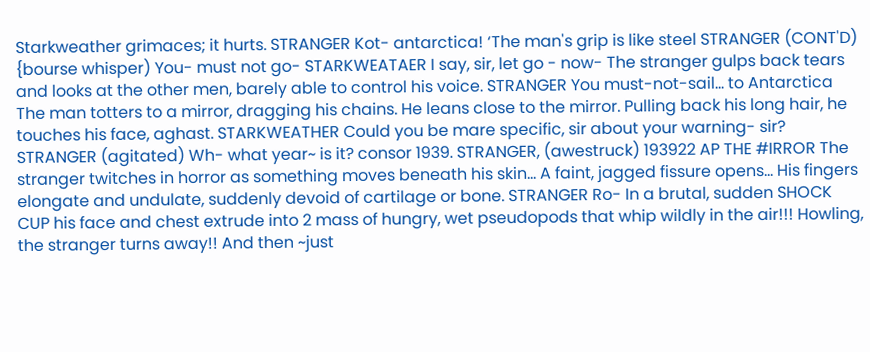Starkweather grimaces; it hurts. STRANGER Kot- antarctica! ‘The man's grip is like steel STRANGER (CONT'D) {bourse whisper) You- must not go- STARKWEATAER I say, sir, let go - now- The stranger gulps back tears and looks at the other men, barely able to control his voice. STRANGER You must-not-sail... to Antarctica The man totters to a mirror, dragging his chains. He leans close to the mirror. Pulling back his long hair, he touches his face, aghast. STARKWEATHER Could you be mare specific, sir about your warning- sir? STRANGER (agitated) Wh- what year~ is it? consor 1939. STRANGER, (awestruck) 193922 AP THE #IRROR The stranger twitches in horror as something moves beneath his skin... A faint, jagged fissure opens... His fingers elongate and undulate, suddenly devoid of cartilage or bone. STRANGER Ro- In a brutal, sudden SHOCK CUP his face and chest extrude into 2 mass of hungry, wet pseudopods that whip wildly in the air!!! Howling, the stranger turns away!! And then ~just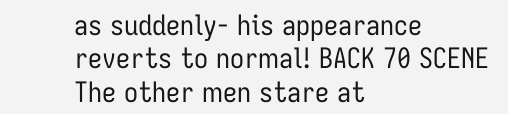as suddenly- his appearance reverts to normal! BACK 70 SCENE The other men stare at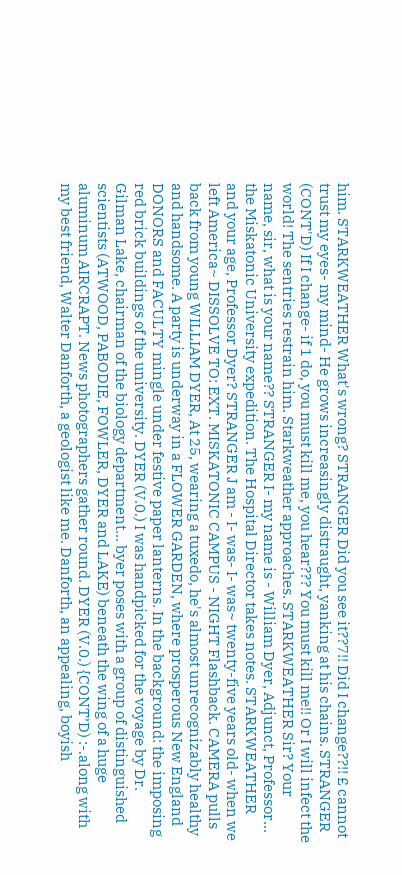him. STARKWEATHER What's wrong? STRANGER Did you see it??7!! Did I change??!! £ cannot trust my eyes- my mind- He grows increasingly distraught, yanking at his chains. STRANGER (CONT'D) If I change- if 1 do, you must kill me, you hear??? You must kill me!! Or I will infect the world! The sentries restrain him. Starkweather approaches. STARKWEATHER Sir? Your name, sir, what is your name?? STRANGER I- my name is - William Dyer, Adjunct, Professor... the Miskatonic University expedition. The Hospital Director takes notes. STARKWEATHER and your age, Professor Dyer? STRANGER J am - I- was- I- was~ twenty-five years old- when we left America~ DISSOLVE TO: EXT. MISKATONIC CAMPUS - NIGHT Flashback. CAMERA pulls back from young WILLIAM DYER, At 25, wearing a tuxedo, he's almost unrecognizably healthy and handsome. A party is underway in a FLOWER GARDEN, where prosperous New England DONORS and FACULTY mingle under festive paper lanterns. In the background: the imposing red brick buildings of the university. DYER (V.0.) I was handpicked for the voyage by Dr. Gilman Lake, chairman of the biology department... byer poses with a group of distinguished scientists (ATWOOD, PABODIE, FOWLER, DYER and LAKE) beneath the wing of a huge aluminum AIRCRAPT. News photographers gather round. DYER (V.0.) {CONT’D) :-.along with my best friend, Walter Danforth, a geologist like me. Danforth, an appealing, boyish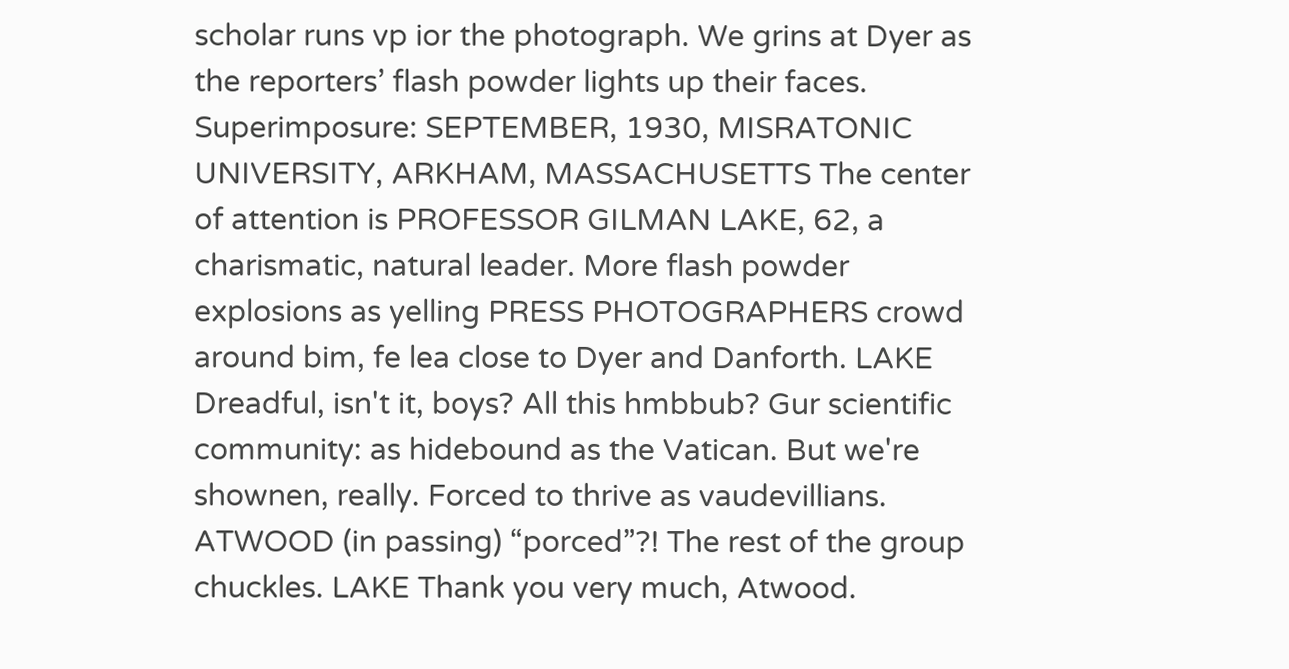scholar runs vp ior the photograph. We grins at Dyer as the reporters’ flash powder lights up their faces. Superimposure: SEPTEMBER, 1930, MISRATONIC UNIVERSITY, ARKHAM, MASSACHUSETTS The center of attention is PROFESSOR GILMAN LAKE, 62, a charismatic, natural leader. More flash powder explosions as yelling PRESS PHOTOGRAPHERS crowd around bim, fe lea close to Dyer and Danforth. LAKE Dreadful, isn't it, boys? All this hmbbub? Gur scientific community: as hidebound as the Vatican. But we're shownen, really. Forced to thrive as vaudevillians. ATWOOD (in passing) “porced”?! The rest of the group chuckles. LAKE Thank you very much, Atwood.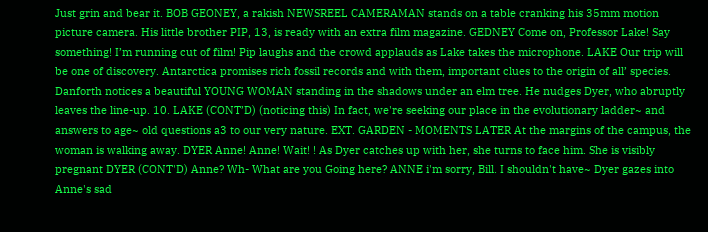Just grin and bear it. BOB GEONEY, a rakish NEWSREEL CAMERAMAN stands on a table cranking his 35mm motion picture camera. His little brother PIP, 13, is ready with an extra film magazine. GEDNEY Come on, Professor Lake! Say something! I’m running cut of film! Pip laughs and the crowd applauds as Lake takes the microphone. LAKE Our trip will be one of discovery. Antarctica promises rich fossil records and with them, important clues to the origin of all’ species. Danforth notices a beautiful YOUNG WOMAN standing in the shadows under an elm tree. He nudges Dyer, who abruptly leaves the line-up. 10. LAKE (CONT’D) (noticing this) In fact, we're seeking our place in the evolutionary ladder~ and answers to age~ old questions a3 to our very nature. EXT. GARDEN - MOMENTS LATER At the margins of the campus, the woman is walking away. DYER Anne! Anne! Wait! ! As Dyer catches up with her, she turns to face him. She is visibly pregnant DYER (CONT'D) Anne? Wh- What are you Going here? ANNE i'm sorry, Bill. I shouldn't have~ Dyer gazes into Anne's sad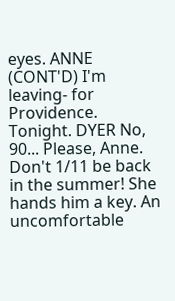eyes. ANNE (CONT'D) I'm leaving- for Providence. Tonight. DYER No, 90... Please, Anne. Don't 1/11 be back in the summer! She hands him a key. An uncomfortable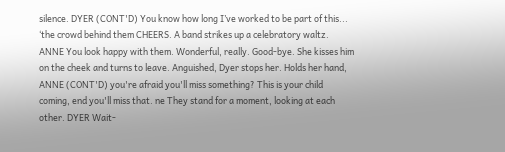silence. DYER (CONT'D) You know how long I’ve worked to be part of this... ‘the crowd behind them CHEERS. A band strikes up a celebratory waltz. ANNE You look happy with them. Wonderful, really. Good-bye. She kisses him on the cheek and turns to leave. Anguished, Dyer stops her. Holds her hand, ANNE (CONT'D) you're afraid you'll miss something? This is your child coming, end you'll miss that. ne They stand for a moment, looking at each other. DYER Wait-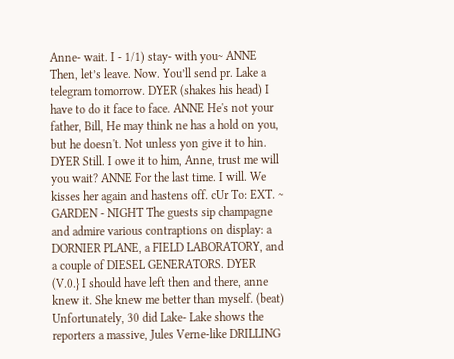Anne- wait. I - 1/1) stay- with you~ ANNE Then, let’s leave. Now. You’ll send pr. Lake a telegram tomorrow. DYER (shakes his head) I have to do it face to face. ANNE He's not your father, Bill, He may think ne has a hold on you, but he doesn't. Not unless yon give it to hin. DYER Still. I owe it to him, Anne, trust me will you wait? ANNE For the last time. I will. We kisses her again and hastens off. cUr To: EXT. ~ GARDEN - NIGHT The guests sip champagne and admire various contraptions on display: a DORNIER PLANE, a FIELD LABORATORY, and a couple of DIESEL GENERATORS. DYER (V.0.} I should have left then and there, anne knew it. She knew me better than myself. (beat) Unfortunately, 30 did Lake- Lake shows the reporters a massive, Jules Verne-like DRILLING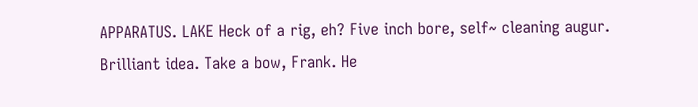APPARATUS. LAKE Heck of a rig, eh? Five inch bore, self~ cleaning augur. Brilliant idea. Take a bow, Frank. He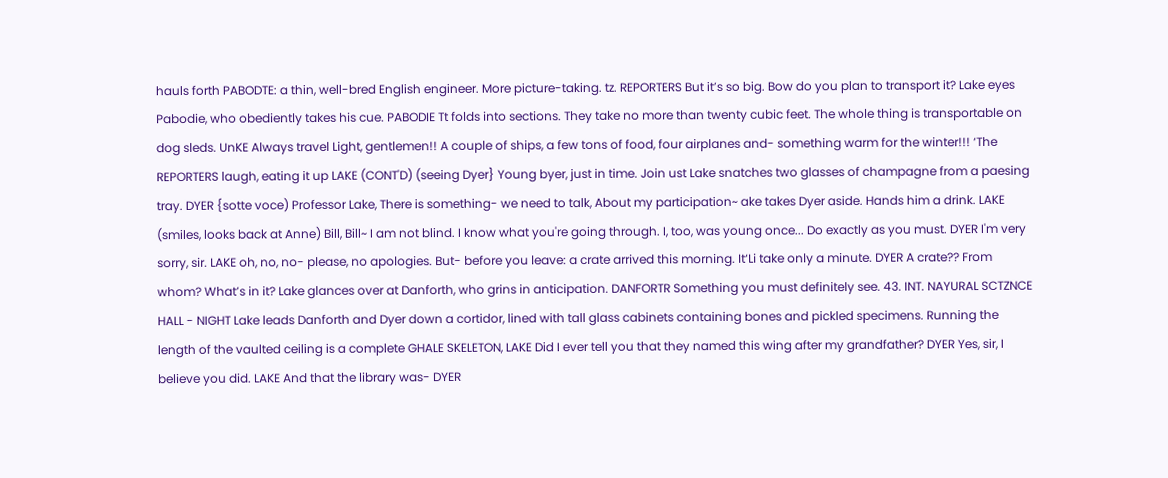hauls forth PABODTE: a thin, well-bred English engineer. More picture-taking. tz. REPORTERS But it’s so big. Bow do you plan to transport it? Lake eyes Pabodie, who obediently takes his cue. PABODIE Tt folds into sections. They take no more than twenty cubic feet. The whole thing is transportable on dog sleds. UnKE Always travel Light, gentlemen!! A couple of ships, a few tons of food, four airplanes and- something warm for the winter!!! ‘The REPORTERS laugh, eating it up LAKE (CONT'D) (seeing Dyer} Young byer, just in time. Join ust Lake snatches two glasses of champagne from a paesing tray. DYER {sotte voce) Professor Lake, There is something- we need to talk, About my participation~ ake takes Dyer aside. Hands him a drink. LAKE (smiles, looks back at Anne) Bill, Bill~ I am not blind. I know what you're going through. I, too, was young once... Do exactly as you must. DYER I'm very sorry, sir. LAKE oh, no, no- please, no apologies. But- before you leave: a crate arrived this morning. It‘Li take only a minute. DYER A crate?? From whom? What’s in it? Lake glances over at Danforth, who grins in anticipation. DANFORTR Something you must definitely see. 43. INT. NAYURAL SCTZNCE HALL - NIGHT Lake leads Danforth and Dyer down a cortidor, lined with tall glass cabinets containing bones and pickled specimens. Running the length of the vaulted ceiling is a complete GHALE SKELETON, LAKE Did I ever tell you that they named this wing after my grandfather? DYER Yes, sir, I believe you did. LAKE And that the library was- DYER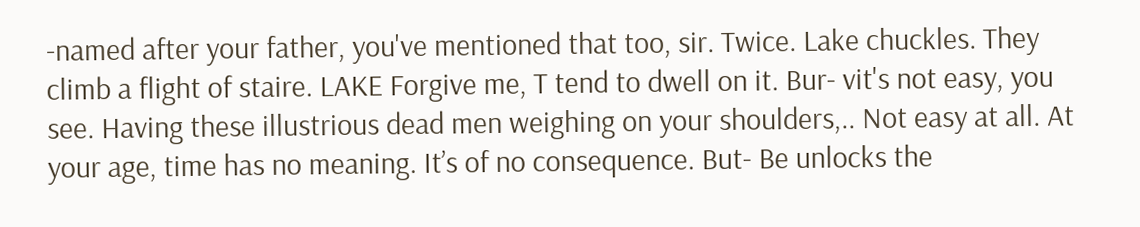-named after your father, you've mentioned that too, sir. Twice. Lake chuckles. They climb a flight of staire. LAKE Forgive me, T tend to dwell on it. Bur- vit's not easy, you see. Having these illustrious dead men weighing on your shoulders,.. Not easy at all. At your age, time has no meaning. It’s of no consequence. But- Be unlocks the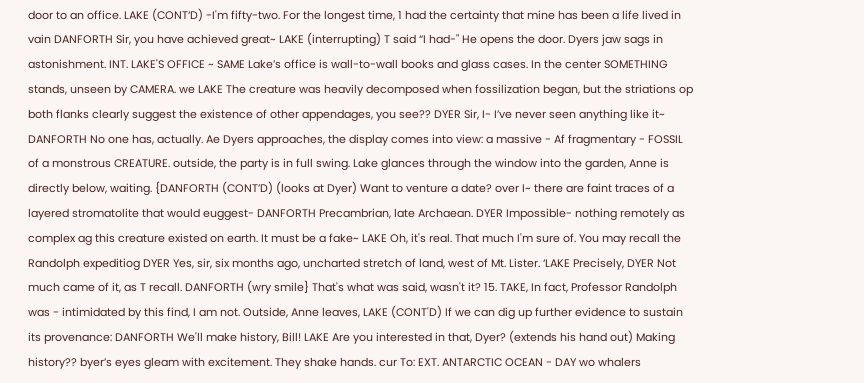door to an office. LAKE (CONT‘D) -I'm fifty-two. For the longest time, 1 had the certainty that mine has been a life lived in vain DANFORTH Sir, you have achieved great~ LAKE (interrupting) T said “I had-" He opens the door. Dyers jaw sags in astonishment. INT. LAKE'S OFFICE ~ SAME Lake’s office is wall-to-wall books and glass cases. In the center SOMETHING stands, unseen by CAMERA. we LAKE The creature was heavily decomposed when fossilization began, but the striations op both flanks clearly suggest the existence of other appendages, you see?? DYER Sir, I- I’ve never seen anything like it~ DANFORTH No one has, actually. Ae Dyers approaches, the display comes into view: a massive - Af fragmentary - FOSSIL of a monstrous CREATURE. outside, the party is in full swing. Lake glances through the window into the garden, Anne is directly below, waiting. {DANFORTH (CONT’D) (looks at Dyer) Want to venture a date? over I~ there are faint traces of a layered stromatolite that would euggest- DANFORTH Precambrian, late Archaean. DYER Impossible- nothing remotely as complex ag this creature existed on earth. It must be a fake~ LAKE Oh, it's real. That much I'm sure of. You may recall the Randolph expeditiog DYER Yes, sir, six months ago, uncharted stretch of land, west of Mt. Lister. ‘LAKE Precisely, DYER Not much came of it, as T recall. DANFORTH (wry smile} That's what was said, wasn't it? 15. TAKE, In fact, Professor Randolph was - intimidated by this find, I am not. Outside, Anne leaves, LAKE (CONT'D) If we can dig up further evidence to sustain its provenance: DANFORTH We'll make history, Bill! LAKE Are you interested in that, Dyer? (extends his hand out) Making history?? byer’s eyes gleam with excitement. They shake hands. cur To: EXT. ANTARCTIC OCEAN - DAY wo whalers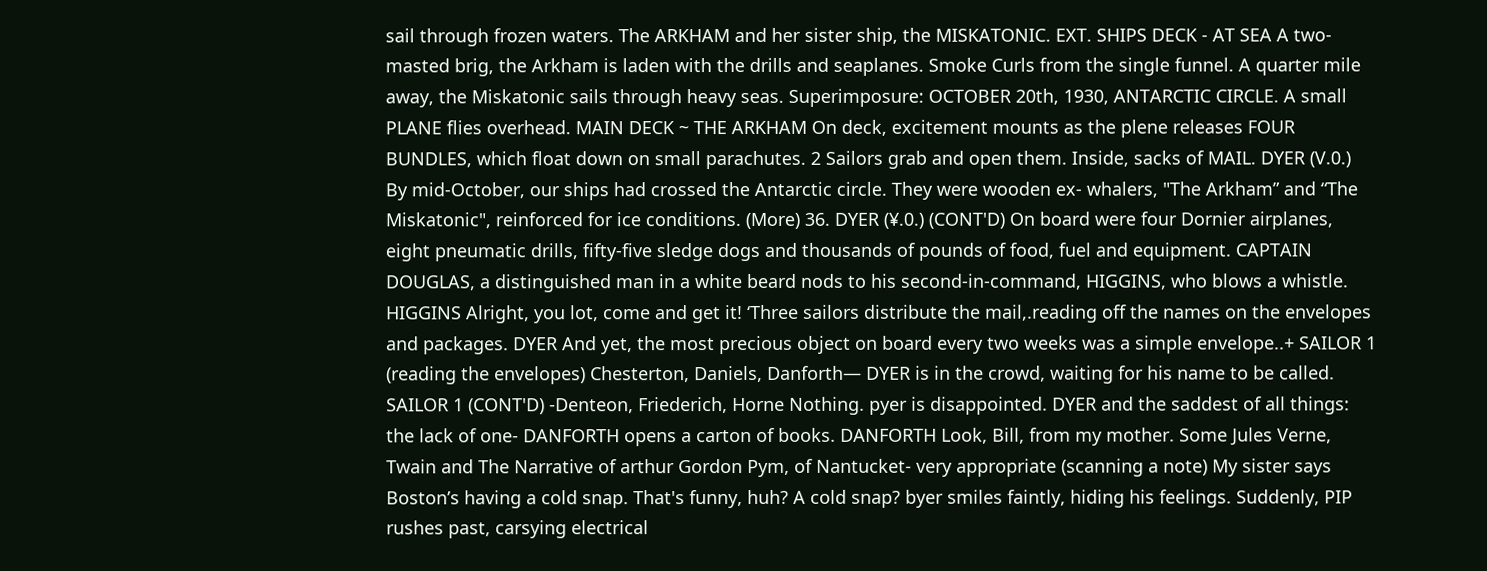sail through frozen waters. The ARKHAM and her sister ship, the MISKATONIC. EXT. SHIPS DECK - AT SEA A two-masted brig, the Arkham is laden with the drills and seaplanes. Smoke Curls from the single funnel. A quarter mile away, the Miskatonic sails through heavy seas. Superimposure: OCTOBER 20th, 1930, ANTARCTIC CIRCLE. A small PLANE flies overhead. MAIN DECK ~ THE ARKHAM On deck, excitement mounts as the plene releases FOUR BUNDLES, which float down on small parachutes. 2 Sailors grab and open them. Inside, sacks of MAIL. DYER (V.0.) By mid-October, our ships had crossed the Antarctic circle. They were wooden ex- whalers, "The Arkham” and “The Miskatonic", reinforced for ice conditions. (More) 36. DYER (¥.0.) (CONT'D) On board were four Dornier airplanes, eight pneumatic drills, fifty-five sledge dogs and thousands of pounds of food, fuel and equipment. CAPTAIN DOUGLAS, a distinguished man in a white beard nods to his second-in-command, HIGGINS, who blows a whistle. HIGGINS Alright, you lot, come and get it! ‘Three sailors distribute the mail,.reading off the names on the envelopes and packages. DYER And yet, the most precious object on board every two weeks was a simple envelope..+ SAILOR 1 (reading the envelopes) Chesterton, Daniels, Danforth— DYER is in the crowd, waiting for his name to be called. SAILOR 1 (CONT'D) -Denteon, Friederich, Horne Nothing. pyer is disappointed. DYER and the saddest of all things: the lack of one- DANFORTH opens a carton of books. DANFORTH Look, Bill, from my mother. Some Jules Verne, Twain and The Narrative of arthur Gordon Pym, of Nantucket- very appropriate (scanning a note) My sister says Boston’s having a cold snap. That's funny, huh? A cold snap? byer smiles faintly, hiding his feelings. Suddenly, PIP rushes past, carsying electrical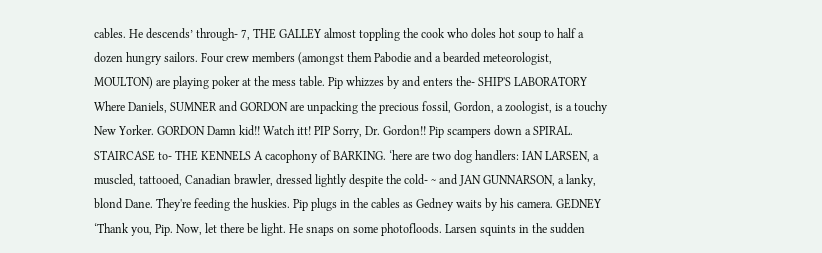cables. He descends’ through- 7, THE GALLEY almost toppling the cook who doles hot soup to half a dozen hungry sailors. Four crew members (amongst them Pabodie and a bearded meteorologist, MOULTON) are playing poker at the mess table. Pip whizzes by and enters the- SHIP'S LABORATORY Where Daniels, SUMNER and GORDON are unpacking the precious fossil, Gordon, a zoologist, is a touchy New Yorker. GORDON Damn kid!! Watch itt! PIP Sorry, Dr. Gordon!! Pip scampers down a SPIRAL. STAIRCASE to- THE KENNELS A cacophony of BARKING. ‘here are two dog handlers: IAN LARSEN, a muscled, tattooed, Canadian brawler, dressed lightly despite the cold- ~ and JAN GUNNARSON, a lanky, blond Dane. They're feeding the huskies. Pip plugs in the cables as Gedney waits by his camera. GEDNEY ‘Thank you, Pip. Now, let there be light. He snaps on some photofloods. Larsen squints in the sudden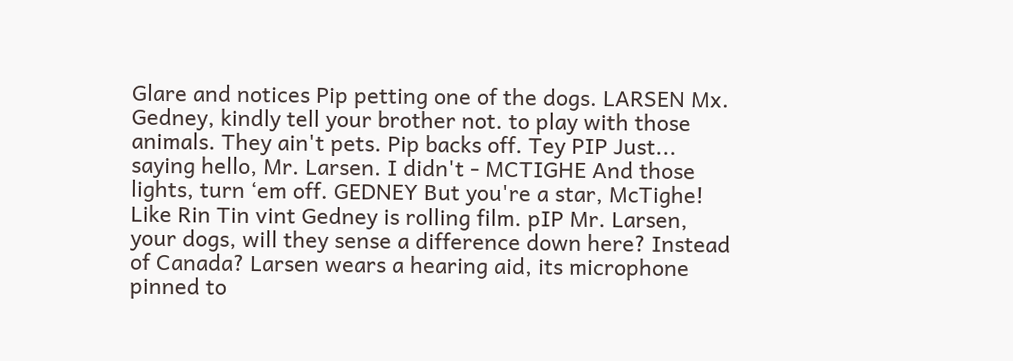Glare and notices Pip petting one of the dogs. LARSEN Mx. Gedney, kindly tell your brother not. to play with those animals. They ain't pets. Pip backs off. Tey PIP Just... saying hello, Mr. Larsen. I didn't - MCTIGHE And those lights, turn ‘em off. GEDNEY But you're a star, McTighe! Like Rin Tin vint Gedney is rolling film. pIP Mr. Larsen, your dogs, will they sense a difference down here? Instead of Canada? Larsen wears a hearing aid, its microphone pinned to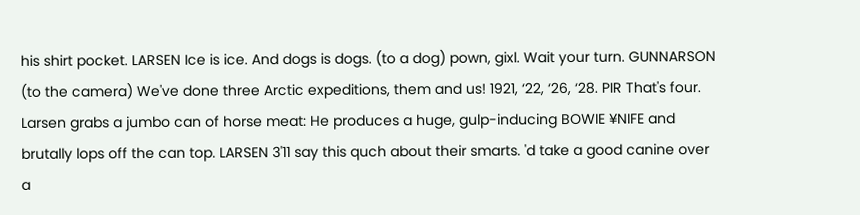his shirt pocket. LARSEN Ice is ice. And dogs is dogs. (to a dog) pown, gixl. Wait your turn. GUNNARSON (to the camera) We've done three Arctic expeditions, them and us! 1921, ‘22, ‘26, ‘28. PIR That's four. Larsen grabs a jumbo can of horse meat: He produces a huge, gulp-inducing BOWIE ¥NIFE and brutally lops off the can top. LARSEN 3'11 say this quch about their smarts. 'd take a good canine over a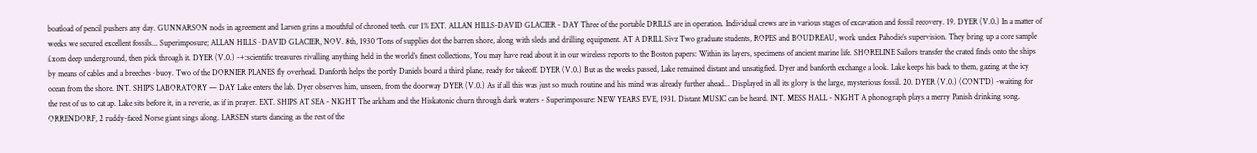boatload of pencil pushers any day. GUNNARSON nods in agreement and Larsen grins a mouthful of chroned teeth. cur 1% EXT. ALLAN HILLS-DAVID GLACIER - DAY Three of the portable DRILLS are in operation. Individual crews are in various stages of excavation and fossil recovery. 19. DYER (V.0.) In a matter of weeks we secured excellent fossils... Superimposure; ALLAN HILLS~DAVID GLACIER, NOV. 8th, 1930 ‘Tons of supplies dot the barren shore, along with sleds and drilling equipment. AT A DRILL Sivz Two graduate students, ROPES and BOUDREAU, work undex Pahodie’s supervision. They bring up a core sample £xom deep underground, then pick throagh it. DYER (V.0.) -+:scientific treasures rivalling anything held in the world’s finest collections, You may have read about it in our wireless reports to the Boston papers: Within its layers, specimens of ancient marine life. SHORELINE Sailors transfer the crated finds onto the ships by means of cables and a breeches~buoy. Two of the DORNIER PLANES fly overhead. Danforth helps the portly Daniels board a third plane, ready for takeoff. DYER (V.0.) But as the weeks passed, Lake remained distant and unsatigfied. Dyer and banforth exchange a look. Lake keeps his back to them, gazing at the icy ocean from the shore. INT. SHIP'S LABORATORY — DAY Lake enters the lab. Dyer observes him, unseen, from the doorway DYER (V.0.) As if all this was just so much routine and his mind was already further ahead... Displayed in all its glory is the large, mysterious fossil. 20. DYER (V.0.) (CONT'D) -waiting for the rest of us to cat ap. Lake sits before it, in a reverie, as if in prayer. EXT. SHIPS AT SEA - NIGHT The arkham and the Hiskatonic churn through dark waters - Superimposure: NEW YEARS EVE, 1931. Distant MUSIC can be heard. INT. MESS HALL - NIGHT A phonograph plays a merry Panish drinking song. ORRENDORF, 2 ruddy-faced Norse giant sings along. LARSEN starts dancing as the rest of the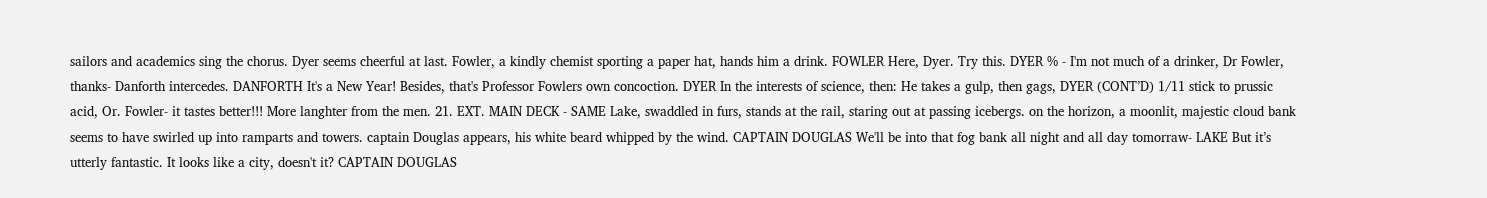sailors and academics sing the chorus. Dyer seems cheerful at last. Fowler, a kindly chemist sporting a paper hat, hands him a drink. FOWLER Here, Dyer. Try this. DYER % - I'm not much of a drinker, Dr Fowler, thanks- Danforth intercedes. DANFORTH It's a New Year! Besides, that's Professor Fowlers own concoction. DYER In the interests of science, then: He takes a gulp, then gags, DYER (CONT’D) 1/11 stick to prussic acid, Or. Fowler- it tastes better!!! More langhter from the men. 21. EXT. MAIN DECK - SAME Lake, swaddled in furs, stands at the rail, staring out at passing icebergs. on the horizon, a moonlit, majestic cloud bank seems to have swirled up into ramparts and towers. captain Douglas appears, his white beard whipped by the wind. CAPTAIN DOUGLAS We'll be into that fog bank all night and all day tomorraw- LAKE But it’s utterly fantastic. It looks like a city, doesn't it? CAPTAIN DOUGLAS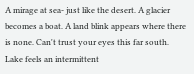A mirage at sea- just like the desert. A glacier becomes a boat. A land blink appears where there is none. Can't trust your eyes this far south. Lake feels an intermittent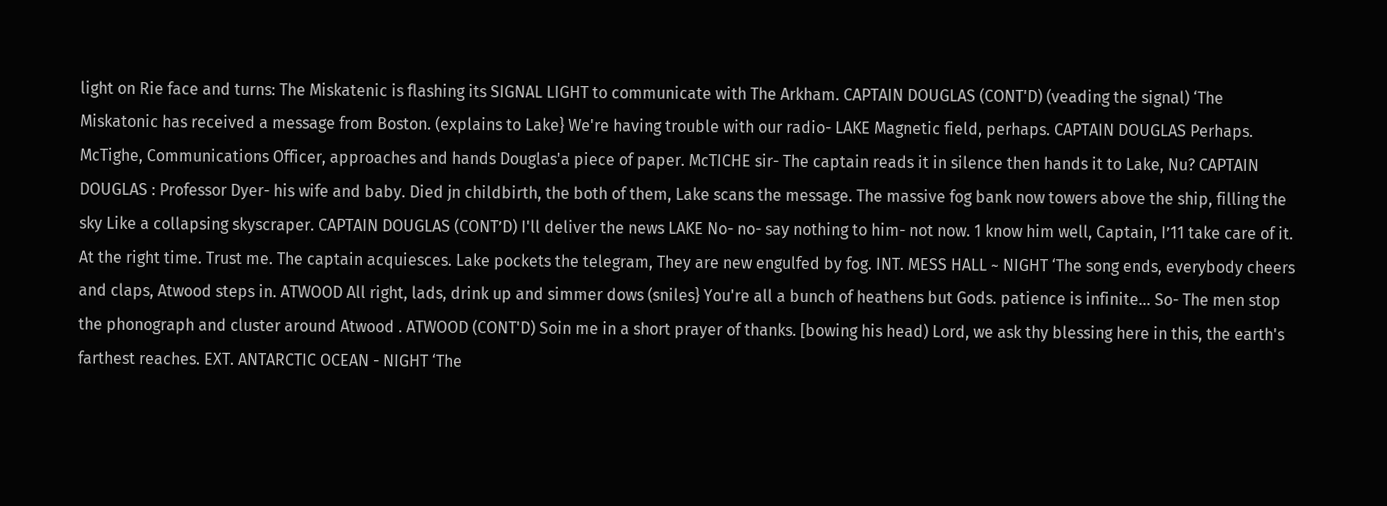light on Rie face and turns: The Miskatenic is flashing its SIGNAL LIGHT to communicate with The Arkham. CAPTAIN DOUGLAS (CONT'D) (veading the signal) ‘The Miskatonic has received a message from Boston. (explains to Lake} We're having trouble with our radio- LAKE Magnetic field, perhaps. CAPTAIN DOUGLAS Perhaps. McTighe, Communications Officer, approaches and hands Douglas'a piece of paper. McTICHE sir- The captain reads it in silence then hands it to Lake, Nu? CAPTAIN DOUGLAS : Professor Dyer- his wife and baby. Died jn childbirth, the both of them, Lake scans the message. The massive fog bank now towers above the ship, filling the sky Like a collapsing skyscraper. CAPTAIN DOUGLAS (CONT’D) I'll deliver the news LAKE No- no- say nothing to him- not now. 1 know him well, Captain, I’11 take care of it. At the right time. Trust me. The captain acquiesces. Lake pockets the telegram, They are new engulfed by fog. INT. MESS HALL ~ NIGHT ‘The song ends, everybody cheers and claps, Atwood steps in. ATWOOD All right, lads, drink up and simmer dows (sniles} You're all a bunch of heathens but Gods. patience is infinite... So- The men stop the phonograph and cluster around Atwood . ATWOOD (CONT'D) Soin me in a short prayer of thanks. [bowing his head) Lord, we ask thy blessing here in this, the earth's farthest reaches. EXT. ANTARCTIC OCEAN - NIGHT ‘The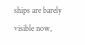ships are barely visible now,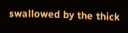swallowed by the thick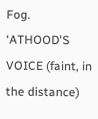Fog. ‘ATHOOD'S VOICE (faint, in the distance)